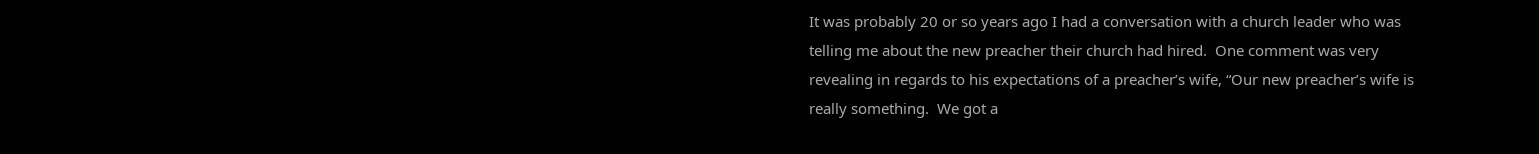It was probably 20 or so years ago I had a conversation with a church leader who was telling me about the new preacher their church had hired.  One comment was very revealing in regards to his expectations of a preacher’s wife, “Our new preacher’s wife is really something.  We got a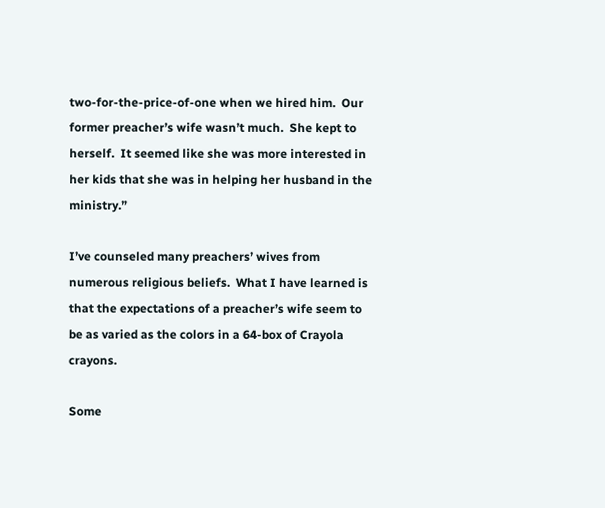two-for-the-price-of-one when we hired him.  Our former preacher’s wife wasn’t much.  She kept to herself.  It seemed like she was more interested in her kids that she was in helping her husband in the ministry.”

I’ve counseled many preachers’ wives from numerous religious beliefs.  What I have learned is that the expectations of a preacher’s wife seem to be as varied as the colors in a 64-box of Crayola crayons.

Some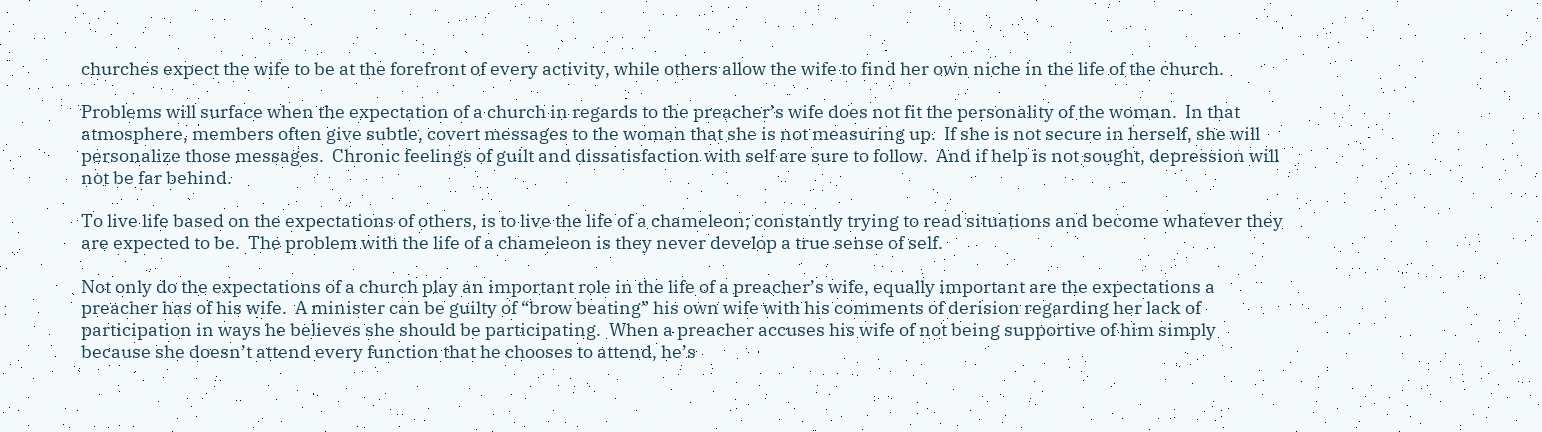churches expect the wife to be at the forefront of every activity, while others allow the wife to find her own niche in the life of the church.

Problems will surface when the expectation of a church in regards to the preacher’s wife does not fit the personality of the woman.  In that atmosphere, members often give subtle, covert messages to the woman that she is not measuring up.  If she is not secure in herself, she will personalize those messages.  Chronic feelings of guilt and dissatisfaction with self are sure to follow.  And if help is not sought, depression will not be far behind.

To live life based on the expectations of others, is to live the life of a chameleon; constantly trying to read situations and become whatever they are expected to be.  The problem with the life of a chameleon is they never develop a true sense of self.

Not only do the expectations of a church play an important role in the life of a preacher’s wife, equally important are the expectations a preacher has of his wife.  A minister can be guilty of “brow beating” his own wife with his comments of derision regarding her lack of participation in ways he believes she should be participating.  When a preacher accuses his wife of not being supportive of him simply because she doesn’t attend every function that he chooses to attend, he’s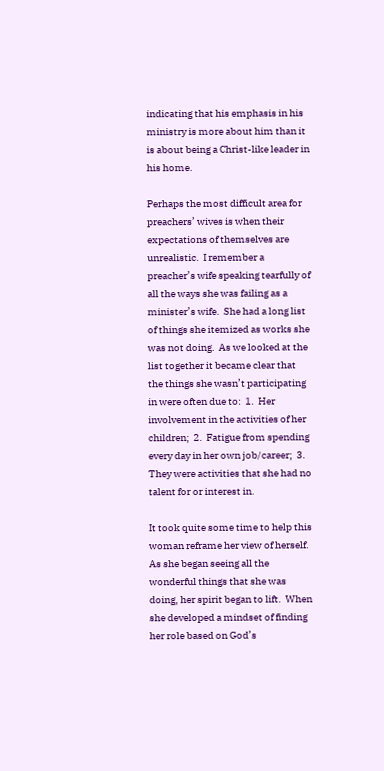indicating that his emphasis in his ministry is more about him than it is about being a Christ-like leader in his home.

Perhaps the most difficult area for preachers’ wives is when their expectations of themselves are unrealistic.  I remember a preacher’s wife speaking tearfully of all the ways she was failing as a minister’s wife.  She had a long list of things she itemized as works she was not doing.  As we looked at the list together it became clear that the things she wasn’t participating in were often due to:  1.  Her involvement in the activities of her children;  2.  Fatigue from spending every day in her own job/career;  3.  They were activities that she had no talent for or interest in.

It took quite some time to help this woman reframe her view of herself.  As she began seeing all the wonderful things that she was doing, her spirit began to lift.  When she developed a mindset of finding her role based on God’s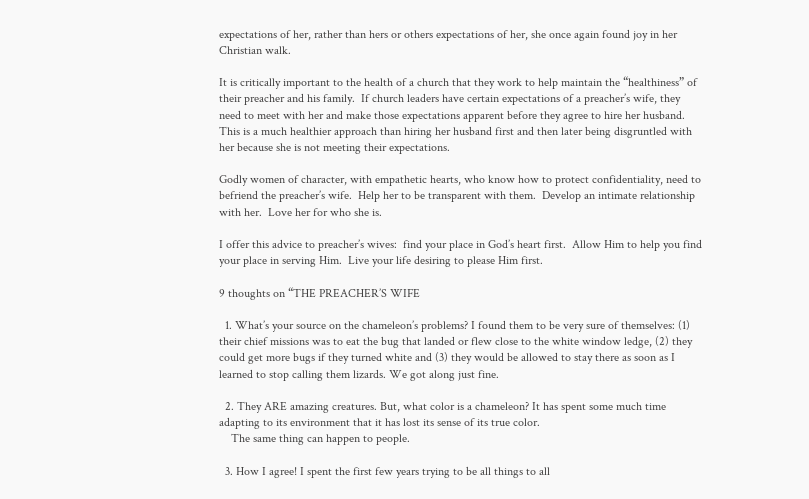expectations of her, rather than hers or others expectations of her, she once again found joy in her Christian walk.

It is critically important to the health of a church that they work to help maintain the “healthiness” of their preacher and his family.  If church leaders have certain expectations of a preacher’s wife, they need to meet with her and make those expectations apparent before they agree to hire her husband.  This is a much healthier approach than hiring her husband first and then later being disgruntled with her because she is not meeting their expectations.

Godly women of character, with empathetic hearts, who know how to protect confidentiality, need to befriend the preacher’s wife.  Help her to be transparent with them.  Develop an intimate relationship with her.  Love her for who she is.

I offer this advice to preacher’s wives:  find your place in God’s heart first.  Allow Him to help you find your place in serving Him.  Live your life desiring to please Him first.

9 thoughts on “THE PREACHER’S WIFE

  1. What’s your source on the chameleon’s problems? I found them to be very sure of themselves: (1) their chief missions was to eat the bug that landed or flew close to the white window ledge, (2) they could get more bugs if they turned white and (3) they would be allowed to stay there as soon as I learned to stop calling them lizards. We got along just fine.

  2. They ARE amazing creatures. But, what color is a chameleon? It has spent some much time adapting to its environment that it has lost its sense of its true color.
    The same thing can happen to people.

  3. How I agree! I spent the first few years trying to be all things to all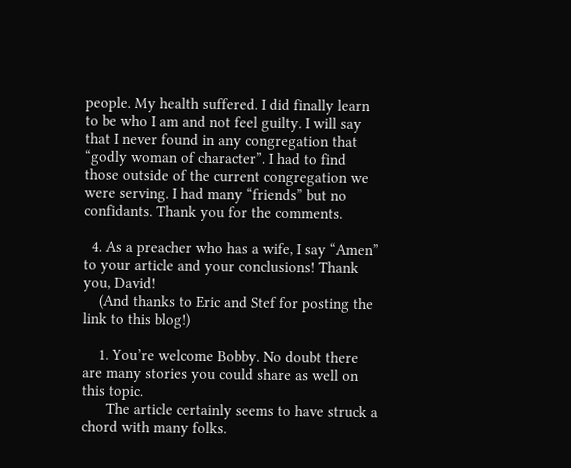people. My health suffered. I did finally learn to be who I am and not feel guilty. I will say that I never found in any congregation that “godly woman of character”. I had to find those outside of the current congregation we were serving. I had many “friends” but no confidants. Thank you for the comments.

  4. As a preacher who has a wife, I say “Amen” to your article and your conclusions! Thank you, David!
    (And thanks to Eric and Stef for posting the link to this blog!)

    1. You’re welcome Bobby. No doubt there are many stories you could share as well on this topic.
      The article certainly seems to have struck a chord with many folks.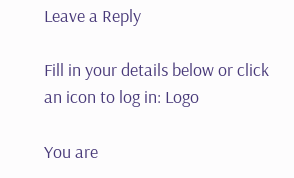Leave a Reply

Fill in your details below or click an icon to log in: Logo

You are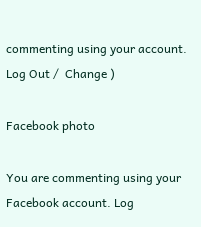commenting using your account. Log Out /  Change )

Facebook photo

You are commenting using your Facebook account. Log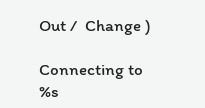Out /  Change )

Connecting to %s